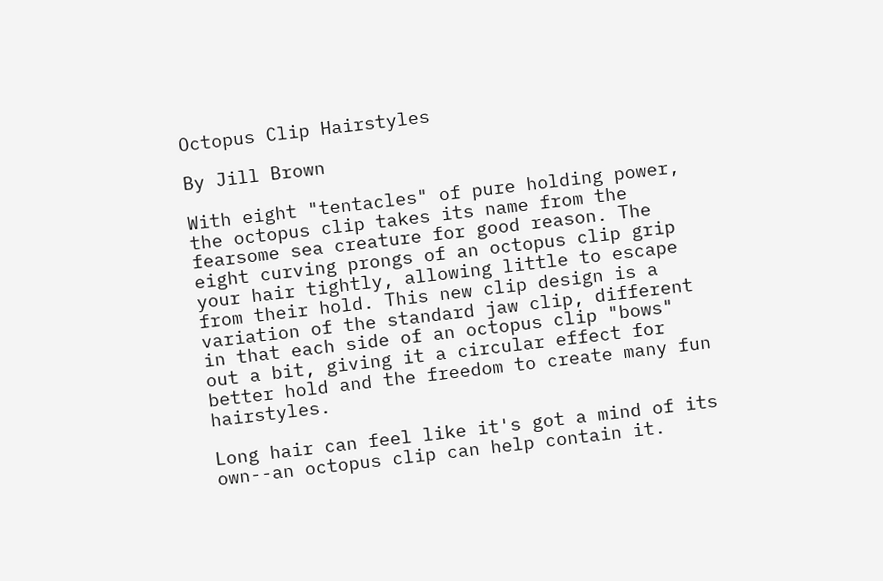Octopus Clip Hairstyles

By Jill Brown

With eight "tentacles" of pure holding power, the octopus clip takes its name from the fearsome sea creature for good reason. The eight curving prongs of an octopus clip grip your hair tightly, allowing little to escape from their hold. This new clip design is a variation of the standard jaw clip, different in that each side of an octopus clip "bows" out a bit, giving it a circular effect for better hold and the freedom to create many fun hairstyles.

Long hair can feel like it's got a mind of its own--an octopus clip can help contain it.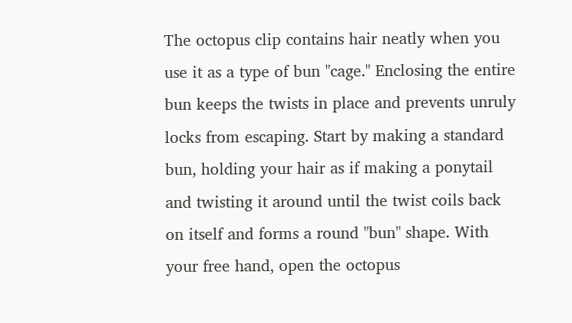The octopus clip contains hair neatly when you use it as a type of bun "cage." Enclosing the entire bun keeps the twists in place and prevents unruly locks from escaping. Start by making a standard bun, holding your hair as if making a ponytail and twisting it around until the twist coils back on itself and forms a round "bun" shape. With your free hand, open the octopus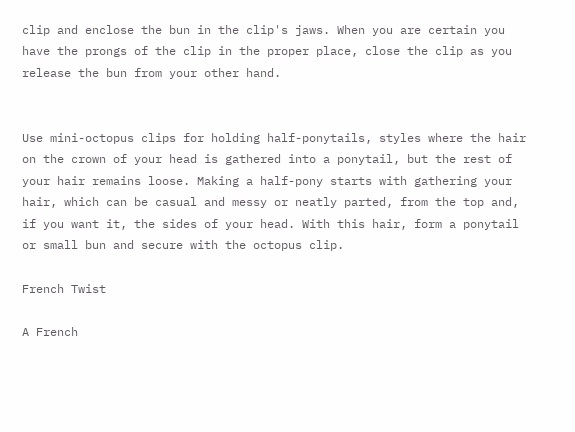clip and enclose the bun in the clip's jaws. When you are certain you have the prongs of the clip in the proper place, close the clip as you release the bun from your other hand.


Use mini-octopus clips for holding half-ponytails, styles where the hair on the crown of your head is gathered into a ponytail, but the rest of your hair remains loose. Making a half-pony starts with gathering your hair, which can be casual and messy or neatly parted, from the top and, if you want it, the sides of your head. With this hair, form a ponytail or small bun and secure with the octopus clip.

French Twist

A French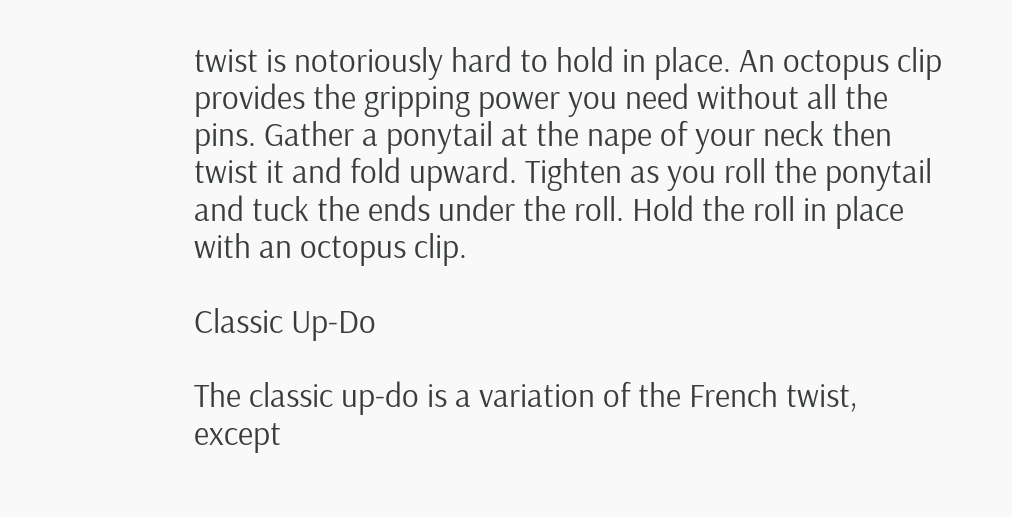twist is notoriously hard to hold in place. An octopus clip provides the gripping power you need without all the pins. Gather a ponytail at the nape of your neck then twist it and fold upward. Tighten as you roll the ponytail and tuck the ends under the roll. Hold the roll in place with an octopus clip.

Classic Up-Do

The classic up-do is a variation of the French twist, except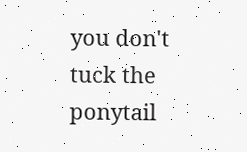you don't tuck the ponytail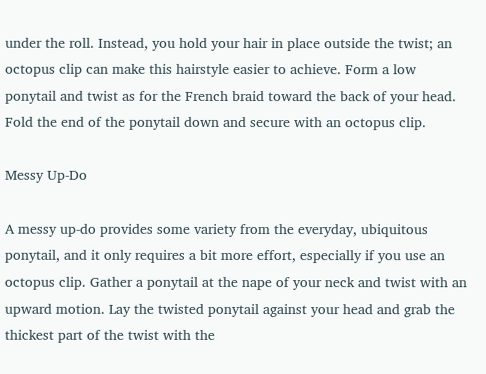under the roll. Instead, you hold your hair in place outside the twist; an octopus clip can make this hairstyle easier to achieve. Form a low ponytail and twist as for the French braid toward the back of your head. Fold the end of the ponytail down and secure with an octopus clip.

Messy Up-Do

A messy up-do provides some variety from the everyday, ubiquitous ponytail, and it only requires a bit more effort, especially if you use an octopus clip. Gather a ponytail at the nape of your neck and twist with an upward motion. Lay the twisted ponytail against your head and grab the thickest part of the twist with the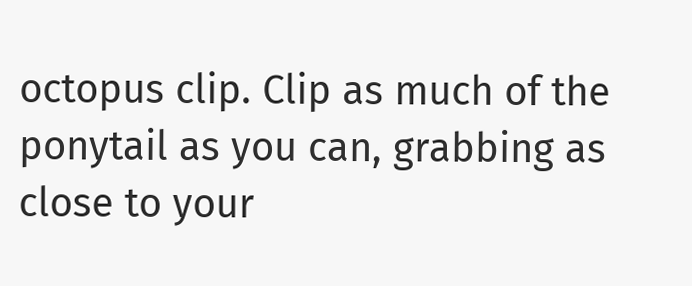octopus clip. Clip as much of the ponytail as you can, grabbing as close to your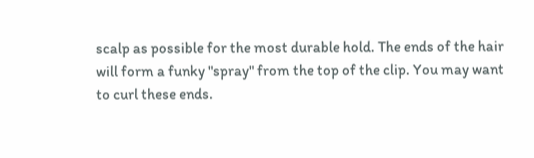scalp as possible for the most durable hold. The ends of the hair will form a funky "spray" from the top of the clip. You may want to curl these ends.